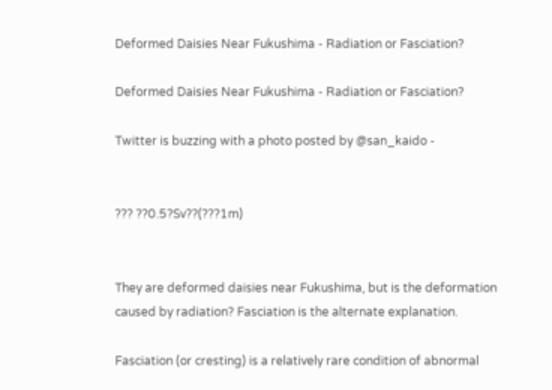Deformed Daisies Near Fukushima - Radiation or Fasciation?

Deformed Daisies Near Fukushima - Radiation or Fasciation?

Twitter is buzzing with a photo posted by @san_kaido -


??? ??0.5?Sv??(???1m)


They are deformed daisies near Fukushima, but is the deformation caused by radiation? Fasciation is the alternate explanation.

Fasciation (or cresting) is a relatively rare condition of abnormal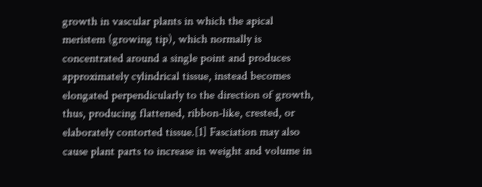growth in vascular plants in which the apical meristem (growing tip), which normally is concentrated around a single point and produces approximately cylindrical tissue, instead becomes elongated perpendicularly to the direction of growth, thus, producing flattened, ribbon-like, crested, or elaborately contorted tissue.[1] Fasciation may also cause plant parts to increase in weight and volume in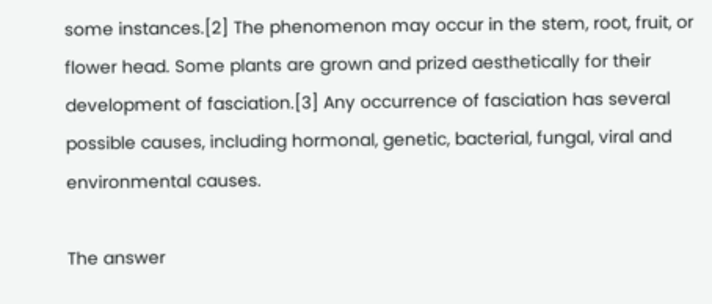some instances.[2] The phenomenon may occur in the stem, root, fruit, or flower head. Some plants are grown and prized aesthetically for their development of fasciation.[3] Any occurrence of fasciation has several possible causes, including hormonal, genetic, bacterial, fungal, viral and environmental causes.

The answer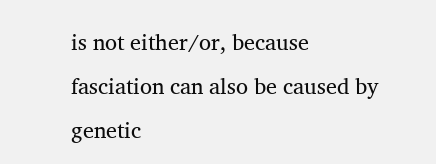is not either/or, because fasciation can also be caused by genetic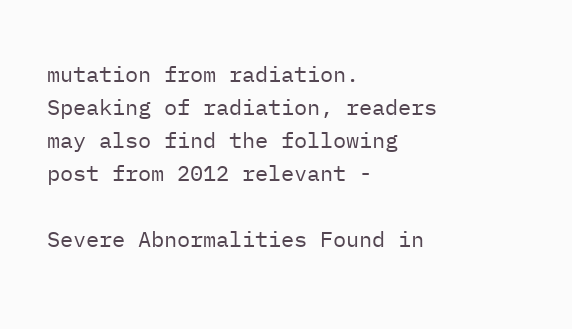mutation from radiation. Speaking of radiation, readers may also find the following post from 2012 relevant -

Severe Abnormalities Found in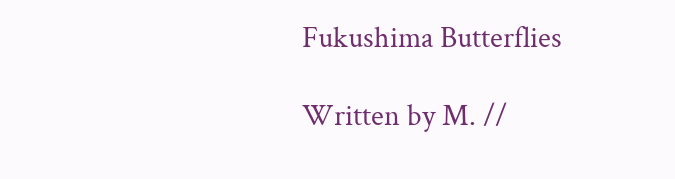Fukushima Butterflies

Written by M. //